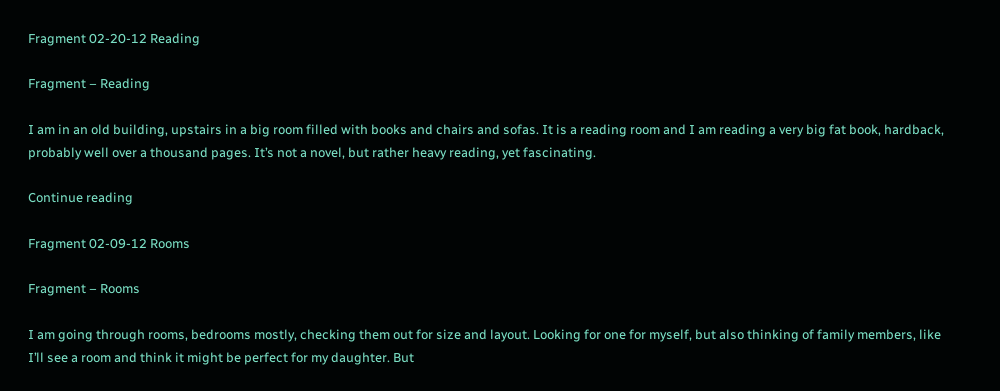Fragment 02-20-12 Reading

Fragment – Reading

I am in an old building, upstairs in a big room filled with books and chairs and sofas. It is a reading room and I am reading a very big fat book, hardback, probably well over a thousand pages. It’s not a novel, but rather heavy reading, yet fascinating.

Continue reading

Fragment 02-09-12 Rooms

Fragment – Rooms

I am going through rooms, bedrooms mostly, checking them out for size and layout. Looking for one for myself, but also thinking of family members, like I’ll see a room and think it might be perfect for my daughter. But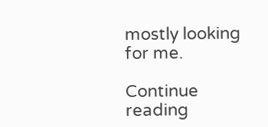mostly looking for me.

Continue reading